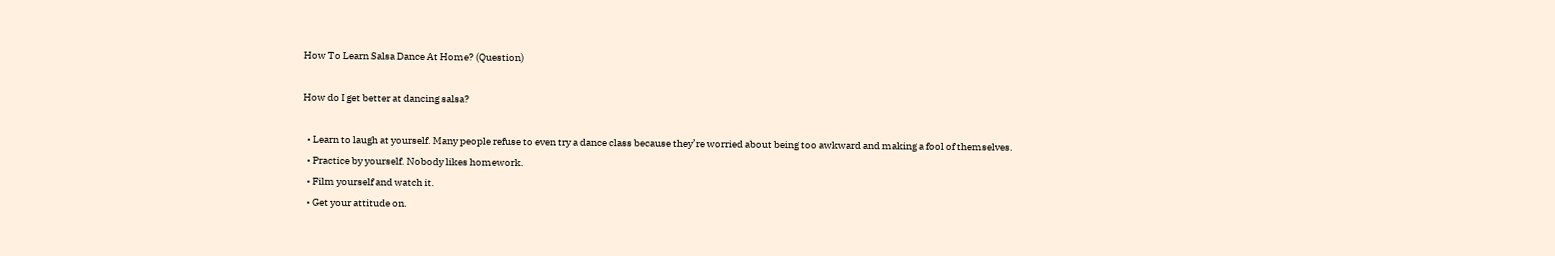How To Learn Salsa Dance At Home? (Question)

How do I get better at dancing salsa?

  • Learn to laugh at yourself. Many people refuse to even try a dance class because they’re worried about being too awkward and making a fool of themselves.
  • Practice by yourself. Nobody likes homework.
  • Film yourself and watch it.
  • Get your attitude on.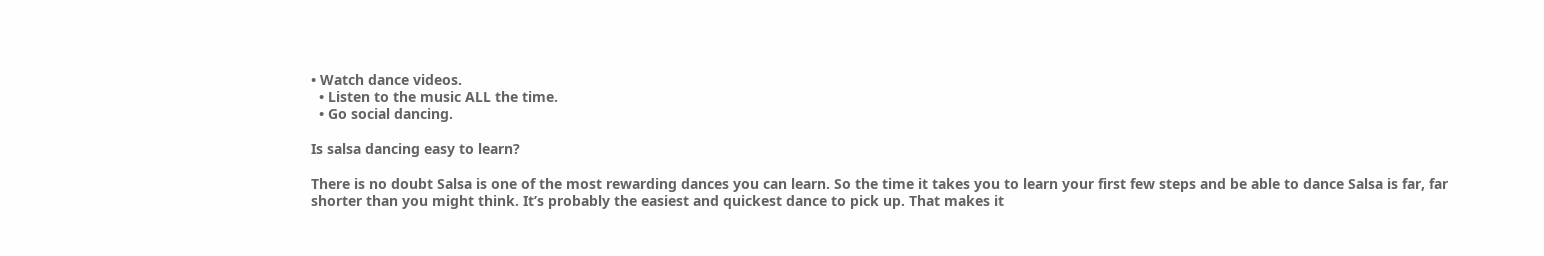• Watch dance videos.
  • Listen to the music ALL the time.
  • Go social dancing.

Is salsa dancing easy to learn?

There is no doubt Salsa is one of the most rewarding dances you can learn. So the time it takes you to learn your first few steps and be able to dance Salsa is far, far shorter than you might think. It’s probably the easiest and quickest dance to pick up. That makes it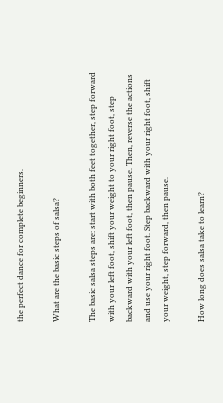the perfect dance for complete beginners.

What are the basic steps of salsa?

The basic salsa steps are: start with both feet together, step forward with your left foot, shift your weight to your right foot, step backward with your left foot, then pause. Then, reverse the actions and use your right foot. Step backward with your right foot, shift your weight, step forward, then pause.

How long does salsa take to learn?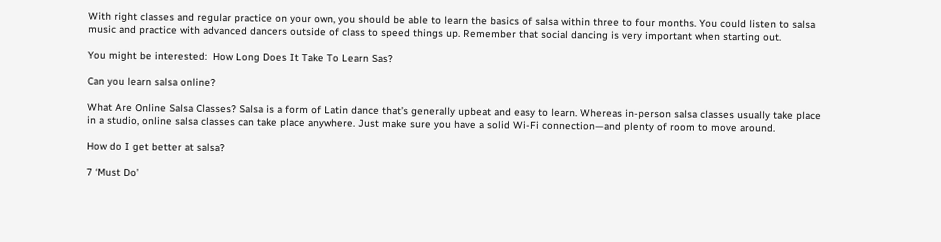With right classes and regular practice on your own, you should be able to learn the basics of salsa within three to four months. You could listen to salsa music and practice with advanced dancers outside of class to speed things up. Remember that social dancing is very important when starting out.

You might be interested:  How Long Does It Take To Learn Sas?

Can you learn salsa online?

What Are Online Salsa Classes? Salsa is a form of Latin dance that’s generally upbeat and easy to learn. Whereas in-person salsa classes usually take place in a studio, online salsa classes can take place anywhere. Just make sure you have a solid Wi-Fi connection—and plenty of room to move around.

How do I get better at salsa?

7 ‘Must Do’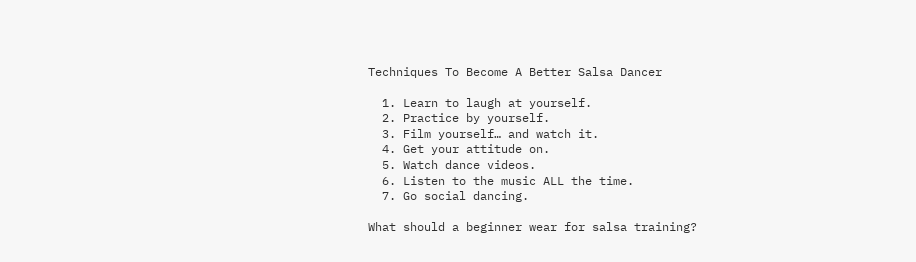Techniques To Become A Better Salsa Dancer

  1. Learn to laugh at yourself.
  2. Practice by yourself.
  3. Film yourself… and watch it.
  4. Get your attitude on.
  5. Watch dance videos.
  6. Listen to the music ALL the time.
  7. Go social dancing.

What should a beginner wear for salsa training?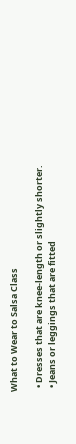What to Wear to Salsa Class

  • Dresses that are knee-length or slightly shorter.
  • Jeans or leggings that are fitted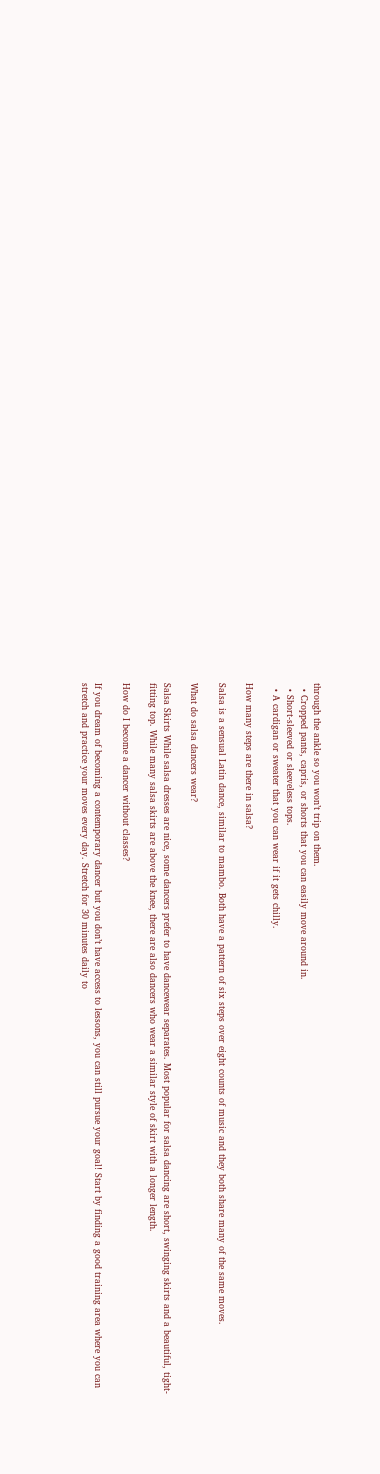through the ankle so you won’t trip on them.
  • Cropped pants, capris, or shorts that you can easily move around in.
  • Short-sleeved or sleeveless tops.
  • A cardigan or sweater that you can wear if it gets chilly.

How many steps are there in salsa?

Salsa is a sensual Latin dance, similar to mambo. Both have a pattern of six steps over eight counts of music and they both share many of the same moves.

What do salsa dancers wear?

Salsa Skirts While salsa dresses are nice, some dancers prefer to have dancewear separates. Most popular for salsa dancing are short, swinging skirts and a beautiful, tight-fitting top. While many salsa skirts are above the knee, there are also dancers who wear a similar style of skirt with a longer length.

How do I become a dancer without classes?

If you dream of becoming a contemporary dancer but you don’t have access to lessons, you can still pursue your goal! Start by finding a good training area where you can stretch and practice your moves every day. Stretch for 30 minutes daily to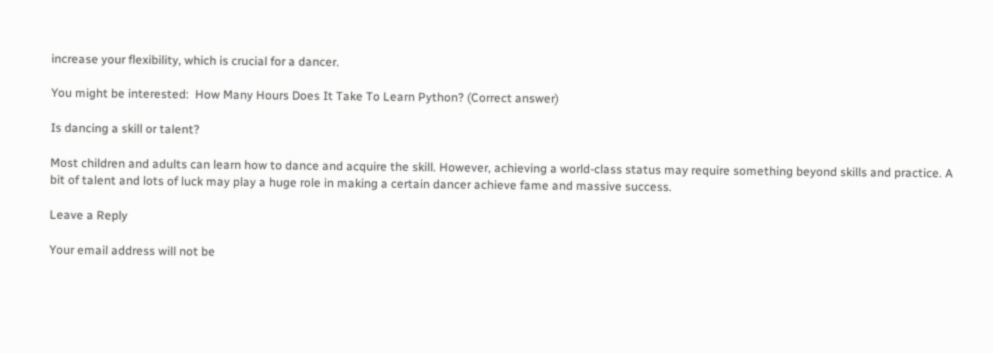increase your flexibility, which is crucial for a dancer.

You might be interested:  How Many Hours Does It Take To Learn Python? (Correct answer)

Is dancing a skill or talent?

Most children and adults can learn how to dance and acquire the skill. However, achieving a world-class status may require something beyond skills and practice. A bit of talent and lots of luck may play a huge role in making a certain dancer achieve fame and massive success.

Leave a Reply

Your email address will not be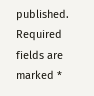published. Required fields are marked *